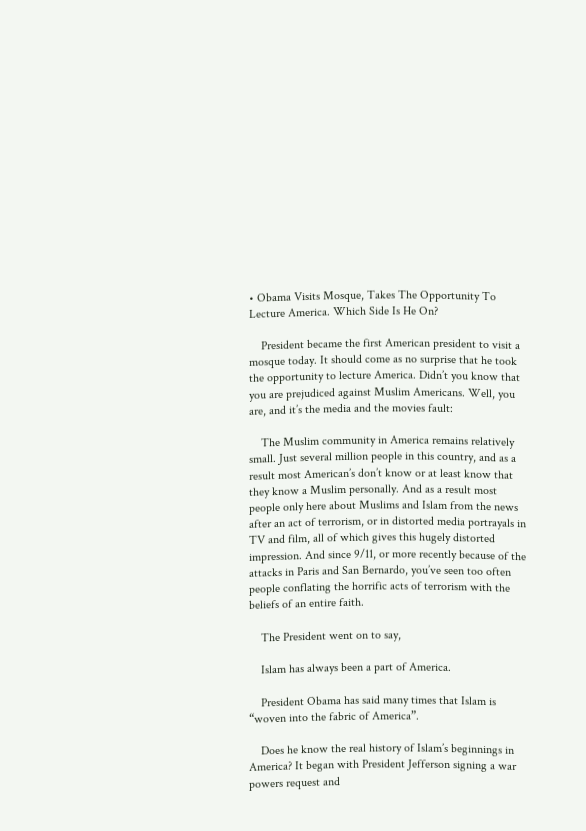• Obama Visits Mosque, Takes The Opportunity To Lecture America. Which Side Is He On?

    President became the first American president to visit a mosque today. It should come as no surprise that he took the opportunity to lecture America. Didn’t you know that you are prejudiced against Muslim Americans. Well, you are, and it’s the media and the movies fault:

    The Muslim community in America remains relatively small. Just several million people in this country, and as a result most American’s don’t know or at least know that they know a Muslim personally. And as a result most people only here about Muslims and Islam from the news after an act of terrorism, or in distorted media portrayals in TV and film, all of which gives this hugely distorted impression. And since 9/11, or more recently because of the attacks in Paris and San Bernardo, you’ve seen too often people conflating the horrific acts of terrorism with the beliefs of an entire faith.

    The President went on to say,

    Islam has always been a part of America.

    President Obama has said many times that Islam is “woven into the fabric of America”.

    Does he know the real history of Islam’s beginnings in America? It began with President Jefferson signing a war powers request and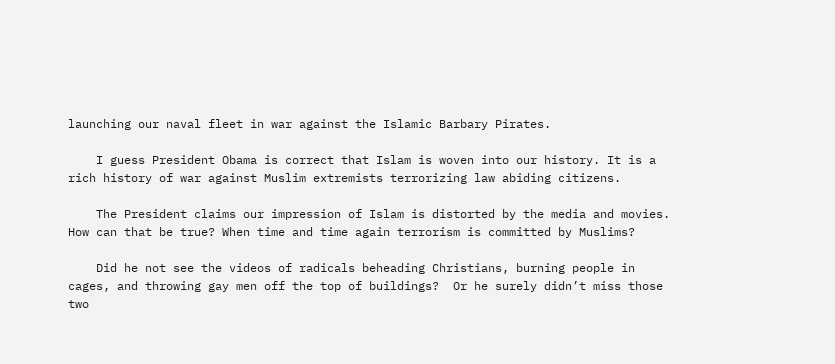launching our naval fleet in war against the Islamic Barbary Pirates.

    I guess President Obama is correct that Islam is woven into our history. It is a rich history of war against Muslim extremists terrorizing law abiding citizens.

    The President claims our impression of Islam is distorted by the media and movies. How can that be true? When time and time again terrorism is committed by Muslims?

    Did he not see the videos of radicals beheading Christians, burning people in cages, and throwing gay men off the top of buildings?  Or he surely didn’t miss those two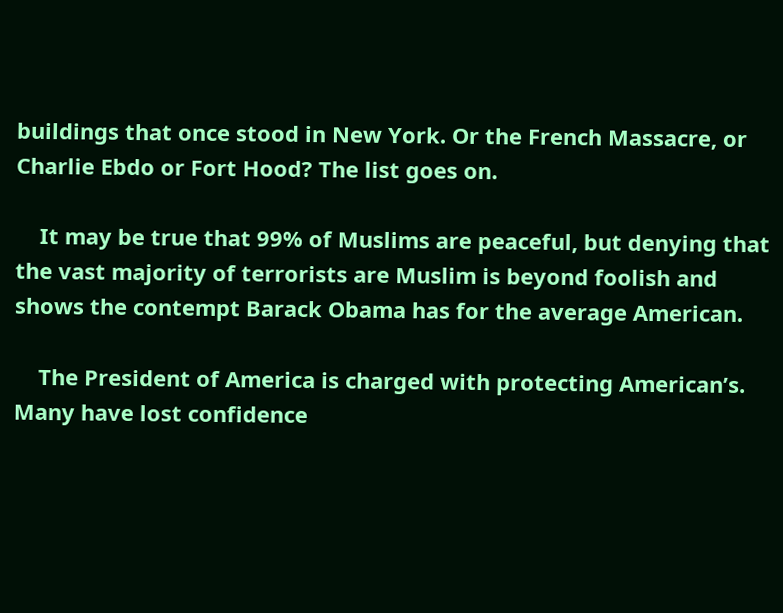buildings that once stood in New York. Or the French Massacre, or Charlie Ebdo or Fort Hood? The list goes on.

    It may be true that 99% of Muslims are peaceful, but denying that the vast majority of terrorists are Muslim is beyond foolish and shows the contempt Barack Obama has for the average American.

    The President of America is charged with protecting American’s. Many have lost confidence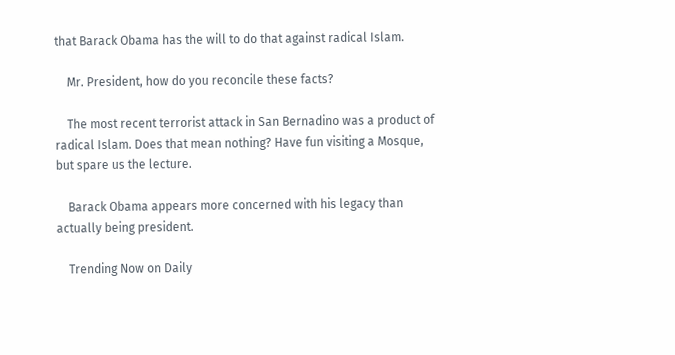that Barack Obama has the will to do that against radical Islam.

    Mr. President, how do you reconcile these facts?

    The most recent terrorist attack in San Bernadino was a product of radical Islam. Does that mean nothing? Have fun visiting a Mosque, but spare us the lecture.

    Barack Obama appears more concerned with his legacy than actually being president.

    Trending Now on Daily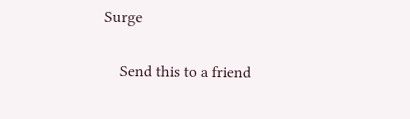Surge

    Send this to a friend